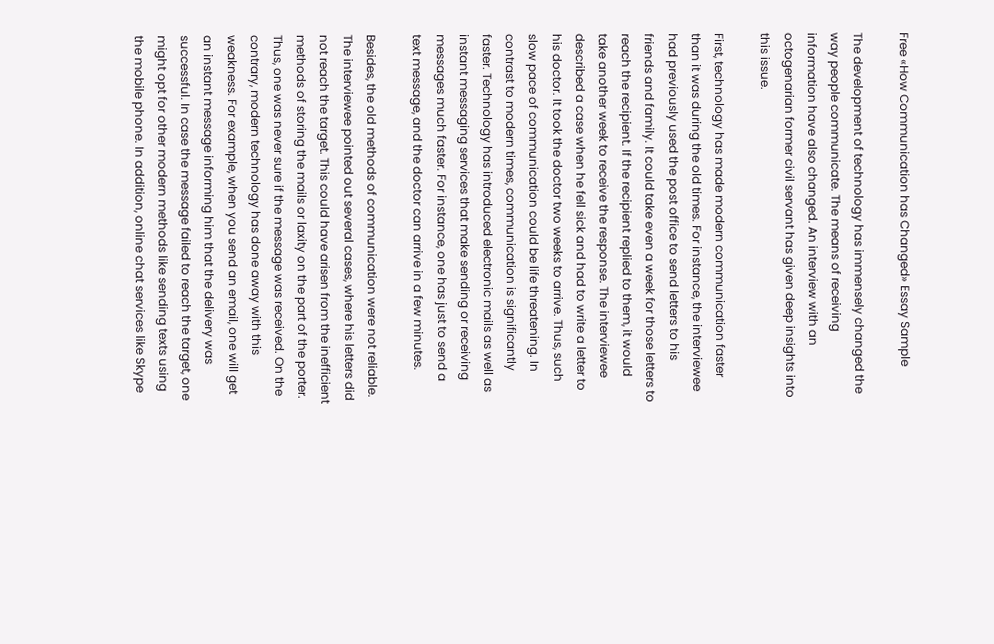Free «How Communication has Changed» Essay Sample

The development of technology has immensely changed the way people communicate. The means of receiving information have also changed. An interview with an octogenarian former civil servant has given deep insights into this issue.

First, technology has made modern communication faster than it was during the old times. For instance, the interviewee had previously used the post office to send letters to his friends and family. It could take even a week for those letters to reach the recipient. If the recipient replied to them, it would take another week to receive the response. The interviewee described a case when he fell sick and had to write a letter to his doctor. It took the doctor two weeks to arrive. Thus, such slow pace of communication could be life threatening. In contrast to modern times, communication is significantly faster. Technology has introduced electronic mails as well as instant messaging services that make sending or receiving messages much faster. For instance, one has just to send a text message, and the doctor can arrive in a few minutes.

Besides, the old methods of communication were not reliable. The interviewee pointed out several cases, where his letters did not reach the target. This could have arisen from the inefficient methods of storing the mails or laxity on the part of the porter. Thus, one was never sure if the message was received. On the contrary, modern technology has done away with this weakness. For example, when you send an email, one will get an instant message informing him that the delivery was successful. In case the message failed to reach the target, one might opt for other modern methods like sending texts using the mobile phone. In addition, online chat services like Skype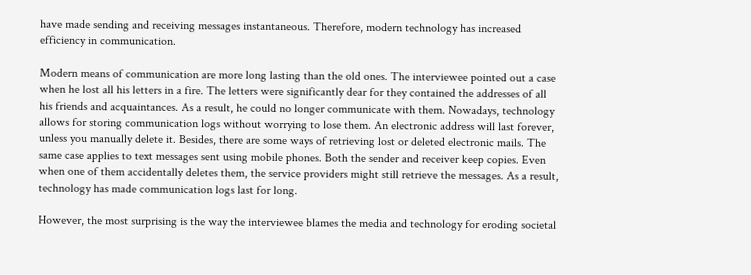have made sending and receiving messages instantaneous. Therefore, modern technology has increased efficiency in communication.

Modern means of communication are more long lasting than the old ones. The interviewee pointed out a case when he lost all his letters in a fire. The letters were significantly dear for they contained the addresses of all his friends and acquaintances. As a result, he could no longer communicate with them. Nowadays, technology allows for storing communication logs without worrying to lose them. An electronic address will last forever, unless you manually delete it. Besides, there are some ways of retrieving lost or deleted electronic mails. The same case applies to text messages sent using mobile phones. Both the sender and receiver keep copies. Even when one of them accidentally deletes them, the service providers might still retrieve the messages. As a result, technology has made communication logs last for long.

However, the most surprising is the way the interviewee blames the media and technology for eroding societal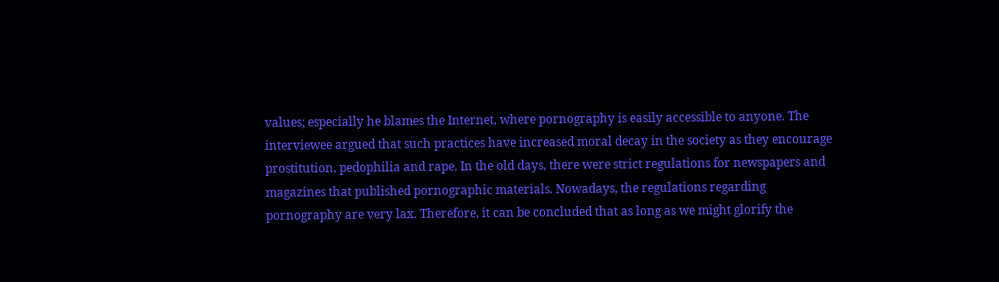values; especially he blames the Internet, where pornography is easily accessible to anyone. The interviewee argued that such practices have increased moral decay in the society as they encourage prostitution, pedophilia and rape. In the old days, there were strict regulations for newspapers and magazines that published pornographic materials. Nowadays, the regulations regarding pornography are very lax. Therefore, it can be concluded that as long as we might glorify the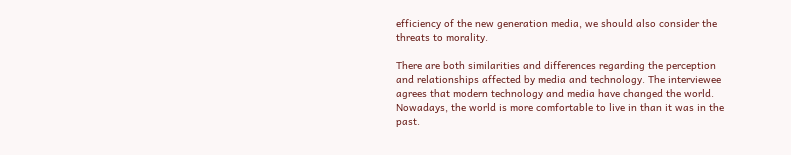efficiency of the new generation media, we should also consider the threats to morality.

There are both similarities and differences regarding the perception and relationships affected by media and technology. The interviewee agrees that modern technology and media have changed the world. Nowadays, the world is more comfortable to live in than it was in the past.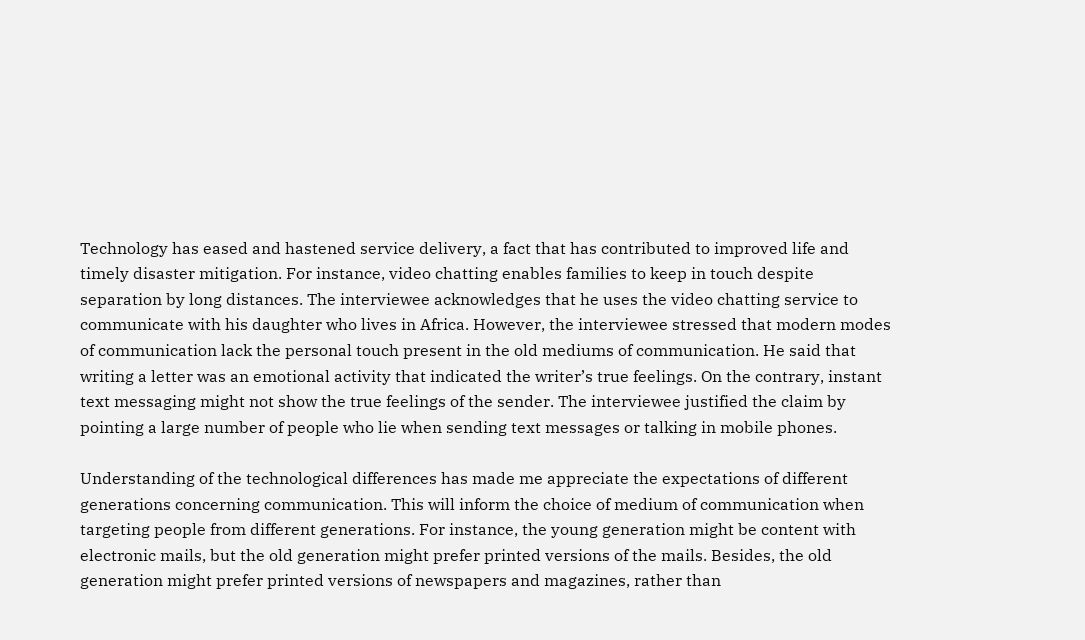Technology has eased and hastened service delivery, a fact that has contributed to improved life and timely disaster mitigation. For instance, video chatting enables families to keep in touch despite separation by long distances. The interviewee acknowledges that he uses the video chatting service to communicate with his daughter who lives in Africa. However, the interviewee stressed that modern modes of communication lack the personal touch present in the old mediums of communication. He said that writing a letter was an emotional activity that indicated the writer’s true feelings. On the contrary, instant text messaging might not show the true feelings of the sender. The interviewee justified the claim by pointing a large number of people who lie when sending text messages or talking in mobile phones.

Understanding of the technological differences has made me appreciate the expectations of different generations concerning communication. This will inform the choice of medium of communication when targeting people from different generations. For instance, the young generation might be content with electronic mails, but the old generation might prefer printed versions of the mails. Besides, the old generation might prefer printed versions of newspapers and magazines, rather than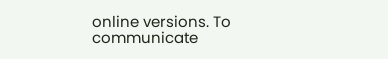online versions. To communicate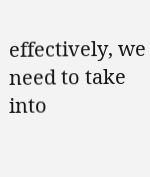effectively, we need to take into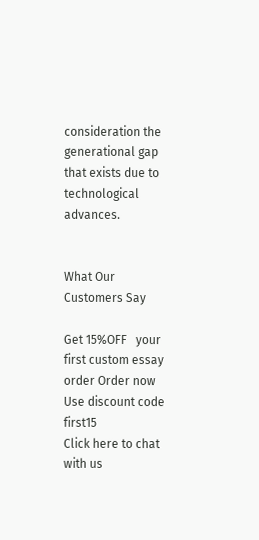consideration the generational gap that exists due to technological advances.


What Our Customers Say

Get 15%OFF   your first custom essay order Order now Use discount code first15
Click here to chat with us